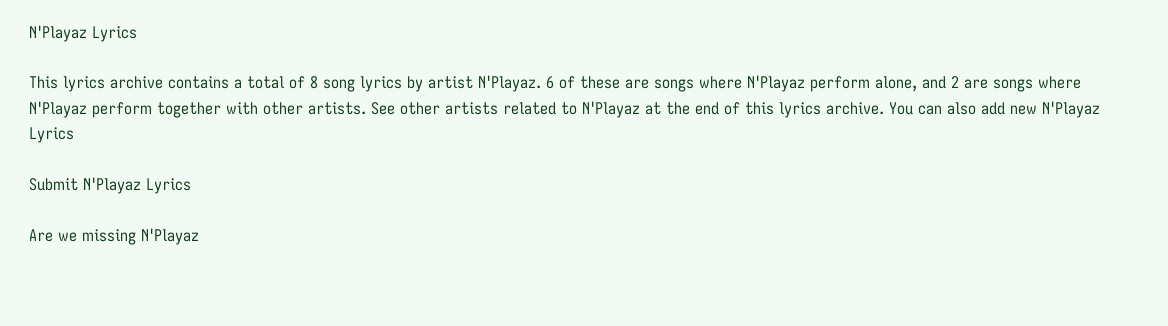N'Playaz Lyrics

This lyrics archive contains a total of 8 song lyrics by artist N'Playaz. 6 of these are songs where N'Playaz perform alone, and 2 are songs where N'Playaz perform together with other artists. See other artists related to N'Playaz at the end of this lyrics archive. You can also add new N'Playaz Lyrics

Submit N'Playaz Lyrics

Are we missing N'Playaz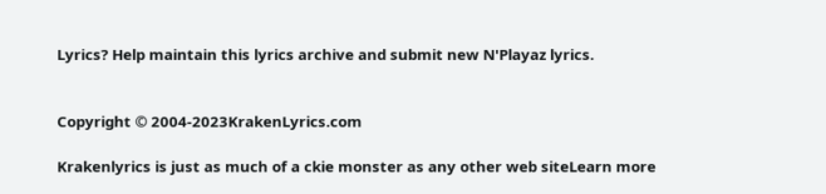Lyrics? Help maintain this lyrics archive and submit new N'Playaz lyrics.


Copyright © 2004-2023KrakenLyrics.com

Krakenlyrics is just as much of a ckie monster as any other web siteLearn more